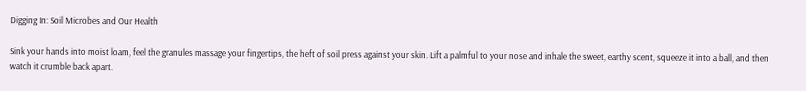Digging In: Soil Microbes and Our Health

Sink your hands into moist loam, feel the granules massage your fingertips, the heft of soil press against your skin. Lift a palmful to your nose and inhale the sweet, earthy scent, squeeze it into a ball, and then watch it crumble back apart.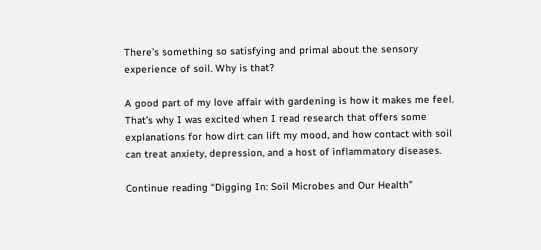There’s something so satisfying and primal about the sensory experience of soil. Why is that?

A good part of my love affair with gardening is how it makes me feel. That’s why I was excited when I read research that offers some explanations for how dirt can lift my mood, and how contact with soil can treat anxiety, depression, and a host of inflammatory diseases.

Continue reading “Digging In: Soil Microbes and Our Health”